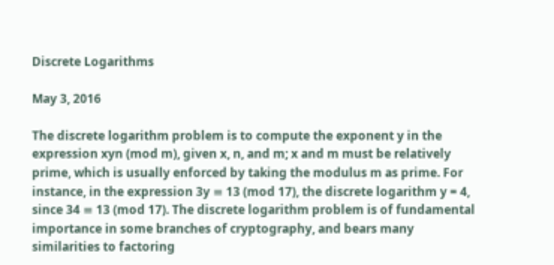Discrete Logarithms

May 3, 2016

The discrete logarithm problem is to compute the exponent y in the expression xyn (mod m), given x, n, and m; x and m must be relatively prime, which is usually enforced by taking the modulus m as prime. For instance, in the expression 3y ≡ 13 (mod 17), the discrete logarithm y = 4, since 34 ≡ 13 (mod 17). The discrete logarithm problem is of fundamental importance in some branches of cryptography, and bears many similarities to factoring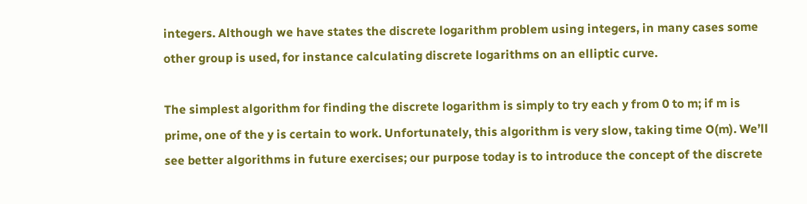integers. Although we have states the discrete logarithm problem using integers, in many cases some other group is used, for instance calculating discrete logarithms on an elliptic curve.

The simplest algorithm for finding the discrete logarithm is simply to try each y from 0 to m; if m is prime, one of the y is certain to work. Unfortunately, this algorithm is very slow, taking time O(m). We’ll see better algorithms in future exercises; our purpose today is to introduce the concept of the discrete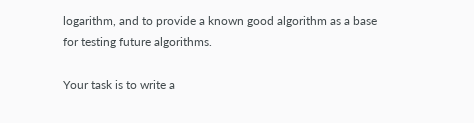logarithm, and to provide a known good algorithm as a base for testing future algorithms.

Your task is to write a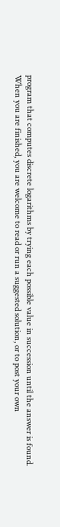program that computes discrete logarithms by trying each possible value in succession until the answer is found. When you are finished, you are welcome to read or run a suggested solution, or to post your own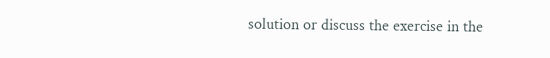solution or discuss the exercise in the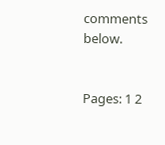comments below.


Pages: 1 2